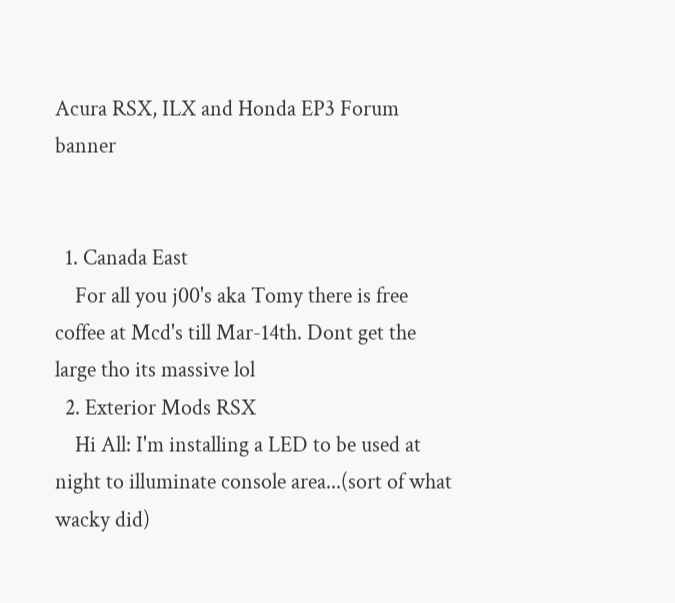Acura RSX, ILX and Honda EP3 Forum banner


  1. Canada East
    For all you j00's aka Tomy there is free coffee at Mcd's till Mar-14th. Dont get the large tho its massive lol
  2. Exterior Mods RSX
    Hi All: I'm installing a LED to be used at night to illuminate console area...(sort of what wacky did)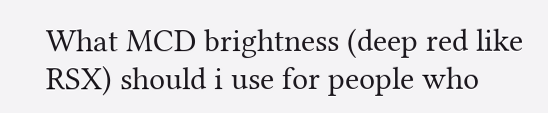What MCD brightness (deep red like RSX) should i use for people who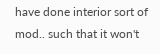have done interior sort of mod.. such that it won't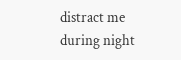distract me during night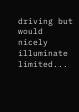driving but would nicely illuminate limited...